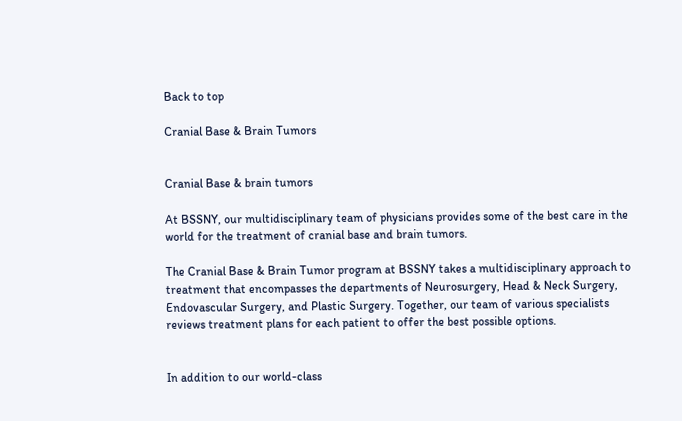Back to top

Cranial Base & Brain Tumors


Cranial Base & brain tumors

At BSSNY, our multidisciplinary team of physicians provides some of the best care in the world for the treatment of cranial base and brain tumors.

The Cranial Base & Brain Tumor program at BSSNY takes a multidisciplinary approach to treatment that encompasses the departments of Neurosurgery, Head & Neck Surgery, Endovascular Surgery, and Plastic Surgery. Together, our team of various specialists reviews treatment plans for each patient to offer the best possible options.


In addition to our world-class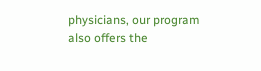physicians, our program also offers the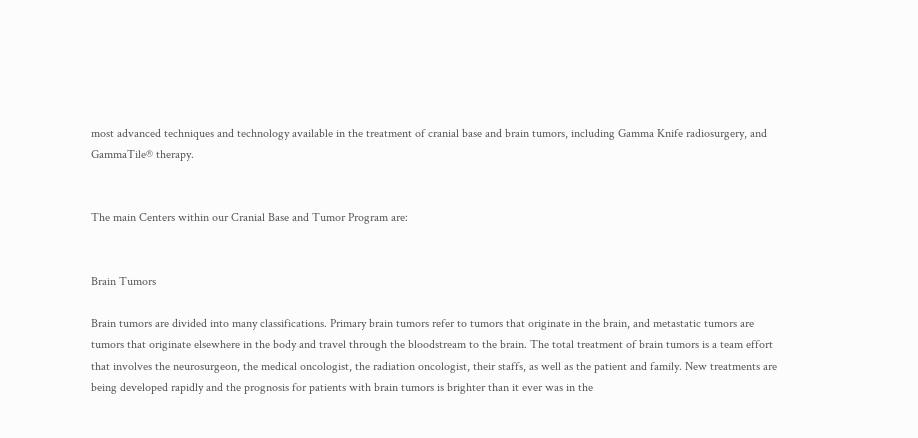most advanced techniques and technology available in the treatment of cranial base and brain tumors, including Gamma Knife radiosurgery, and GammaTile® therapy.


The main Centers within our Cranial Base and Tumor Program are:


Brain Tumors

Brain tumors are divided into many classifications. Primary brain tumors refer to tumors that originate in the brain, and metastatic tumors are tumors that originate elsewhere in the body and travel through the bloodstream to the brain. The total treatment of brain tumors is a team effort that involves the neurosurgeon, the medical oncologist, the radiation oncologist, their staffs, as well as the patient and family. New treatments are being developed rapidly and the prognosis for patients with brain tumors is brighter than it ever was in the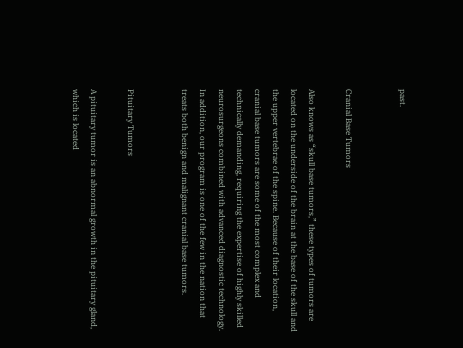past.


Cranial Base Tumors

Also knows as “skull base tumors,” these types of tumors are located on the underside of the brain at the base of the skull and the upper vertebrae of the spine. Because of their location, cranial base tumors are some of the most complex and technically demanding, requiring the expertise of highly skilled neurosurgeons combined with advanced diagnostic technology. In addition, our program is one of the few in the nation that treats both benign and malignant cranial base tumors.


Pituitary Tumors

A pituitary tumor is an abnormal growth in the pituitary gland, which is located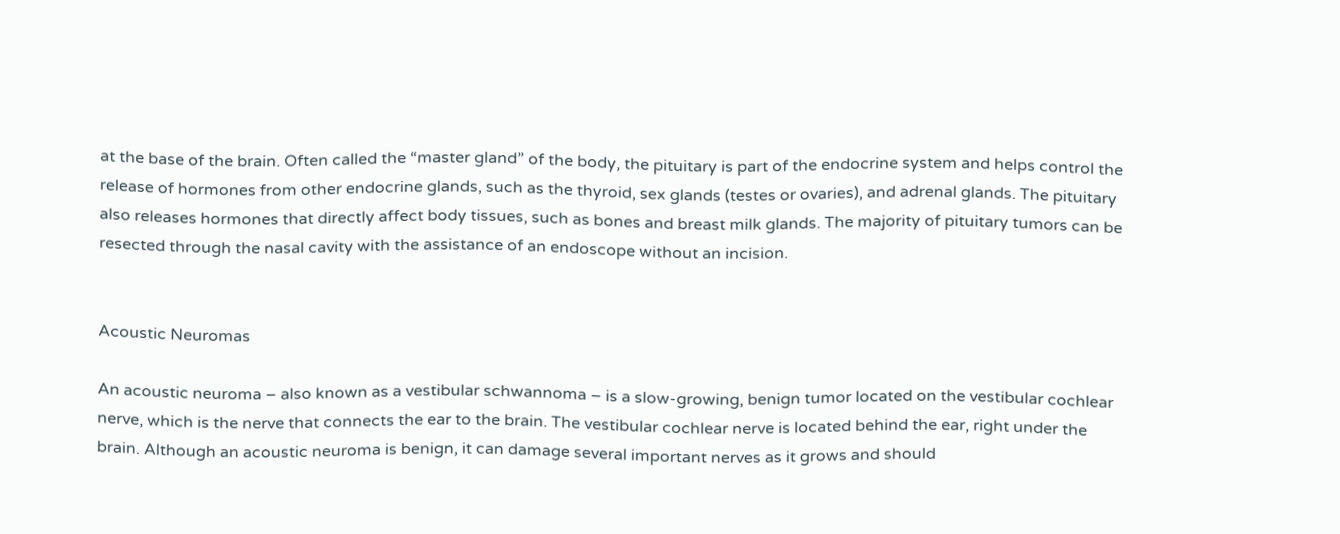at the base of the brain. Often called the “master gland” of the body, the pituitary is part of the endocrine system and helps control the release of hormones from other endocrine glands, such as the thyroid, sex glands (testes or ovaries), and adrenal glands. The pituitary also releases hormones that directly affect body tissues, such as bones and breast milk glands. The majority of pituitary tumors can be resected through the nasal cavity with the assistance of an endoscope without an incision.


Acoustic Neuromas

An acoustic neuroma – also known as a vestibular schwannoma – is a slow-growing, benign tumor located on the vestibular cochlear nerve, which is the nerve that connects the ear to the brain. The vestibular cochlear nerve is located behind the ear, right under the brain. Although an acoustic neuroma is benign, it can damage several important nerves as it grows and should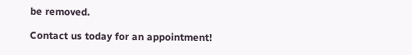be removed.

Contact us today for an appointment!